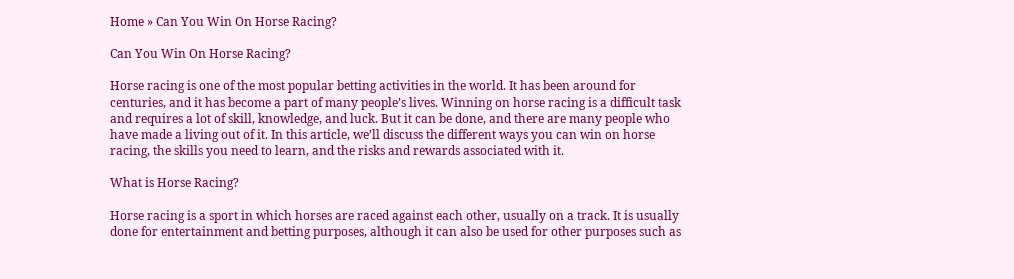Home » Can You Win On Horse Racing?

Can You Win On Horse Racing?

Horse racing is one of the most popular betting activities in the world. It has been around for centuries, and it has become a part of many people’s lives. Winning on horse racing is a difficult task and requires a lot of skill, knowledge, and luck. But it can be done, and there are many people who have made a living out of it. In this article, we’ll discuss the different ways you can win on horse racing, the skills you need to learn, and the risks and rewards associated with it.

What is Horse Racing?

Horse racing is a sport in which horses are raced against each other, usually on a track. It is usually done for entertainment and betting purposes, although it can also be used for other purposes such as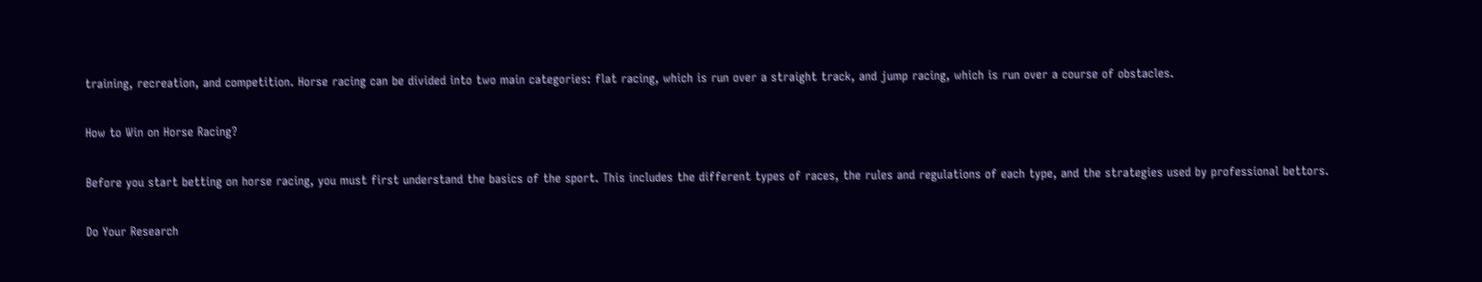training, recreation, and competition. Horse racing can be divided into two main categories: flat racing, which is run over a straight track, and jump racing, which is run over a course of obstacles.

How to Win on Horse Racing?

Before you start betting on horse racing, you must first understand the basics of the sport. This includes the different types of races, the rules and regulations of each type, and the strategies used by professional bettors.

Do Your Research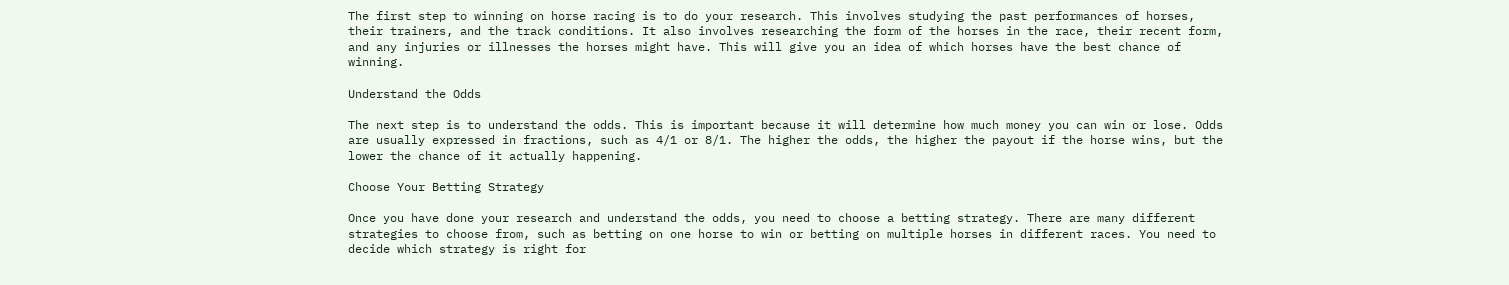The first step to winning on horse racing is to do your research. This involves studying the past performances of horses, their trainers, and the track conditions. It also involves researching the form of the horses in the race, their recent form, and any injuries or illnesses the horses might have. This will give you an idea of which horses have the best chance of winning.

Understand the Odds

The next step is to understand the odds. This is important because it will determine how much money you can win or lose. Odds are usually expressed in fractions, such as 4/1 or 8/1. The higher the odds, the higher the payout if the horse wins, but the lower the chance of it actually happening.

Choose Your Betting Strategy

Once you have done your research and understand the odds, you need to choose a betting strategy. There are many different strategies to choose from, such as betting on one horse to win or betting on multiple horses in different races. You need to decide which strategy is right for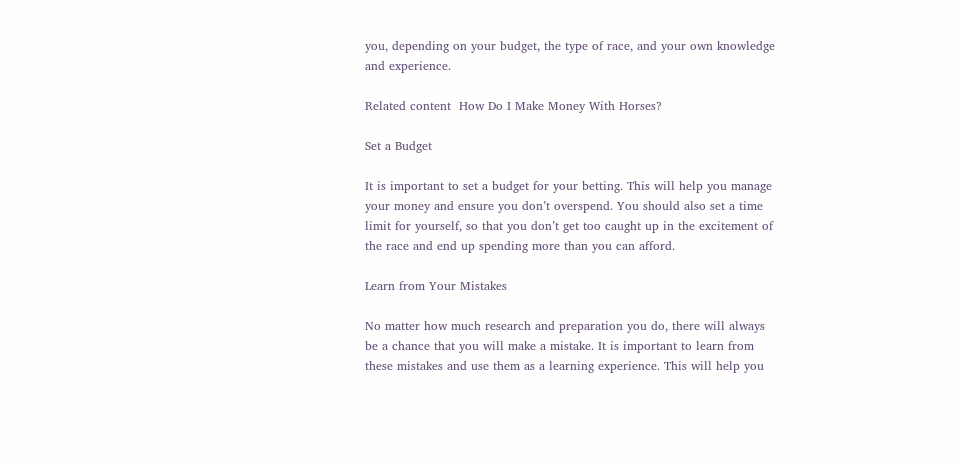you, depending on your budget, the type of race, and your own knowledge and experience.

Related content  How Do I Make Money With Horses?

Set a Budget

It is important to set a budget for your betting. This will help you manage your money and ensure you don’t overspend. You should also set a time limit for yourself, so that you don’t get too caught up in the excitement of the race and end up spending more than you can afford.

Learn from Your Mistakes

No matter how much research and preparation you do, there will always be a chance that you will make a mistake. It is important to learn from these mistakes and use them as a learning experience. This will help you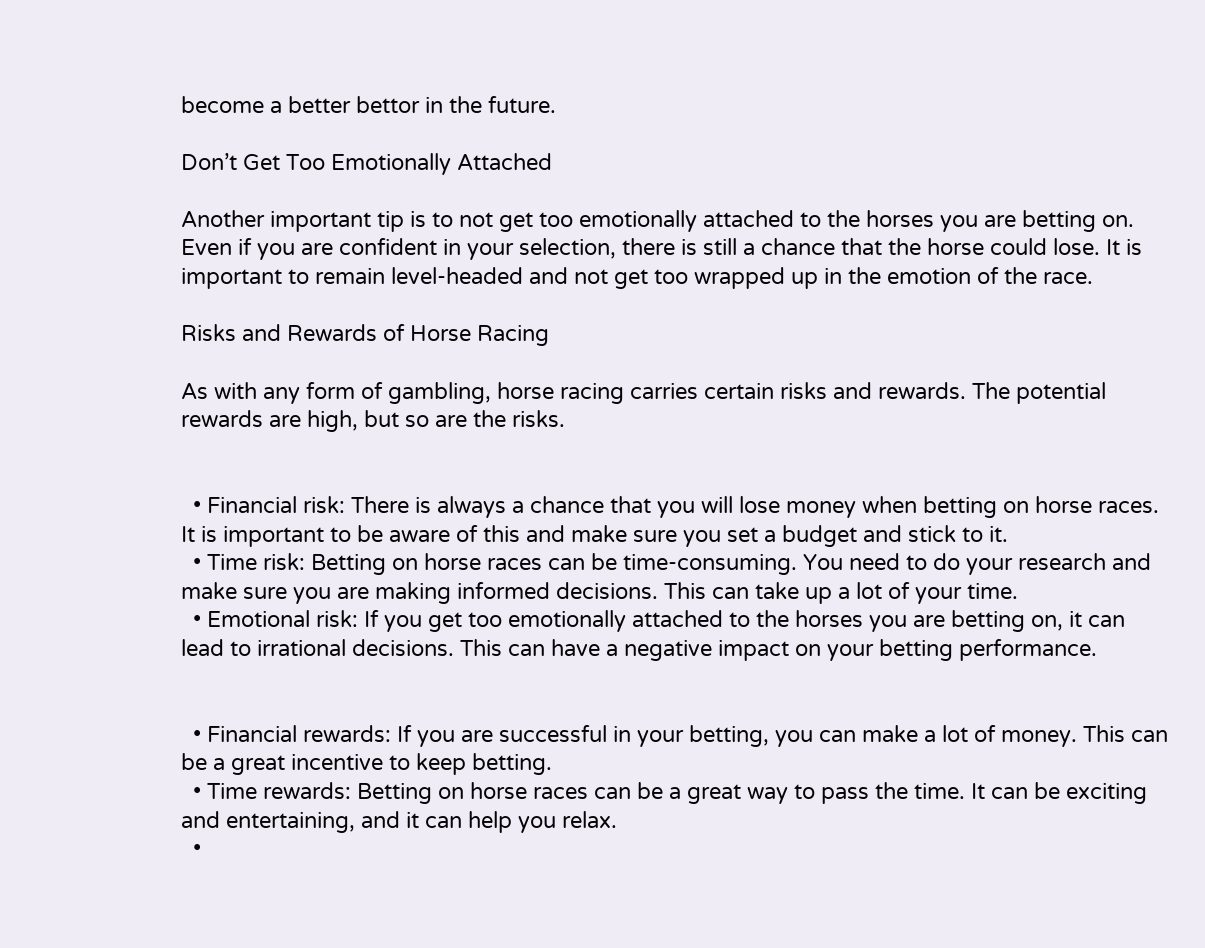become a better bettor in the future.

Don’t Get Too Emotionally Attached

Another important tip is to not get too emotionally attached to the horses you are betting on. Even if you are confident in your selection, there is still a chance that the horse could lose. It is important to remain level-headed and not get too wrapped up in the emotion of the race.

Risks and Rewards of Horse Racing

As with any form of gambling, horse racing carries certain risks and rewards. The potential rewards are high, but so are the risks.


  • Financial risk: There is always a chance that you will lose money when betting on horse races. It is important to be aware of this and make sure you set a budget and stick to it.
  • Time risk: Betting on horse races can be time-consuming. You need to do your research and make sure you are making informed decisions. This can take up a lot of your time.
  • Emotional risk: If you get too emotionally attached to the horses you are betting on, it can lead to irrational decisions. This can have a negative impact on your betting performance.


  • Financial rewards: If you are successful in your betting, you can make a lot of money. This can be a great incentive to keep betting.
  • Time rewards: Betting on horse races can be a great way to pass the time. It can be exciting and entertaining, and it can help you relax.
  •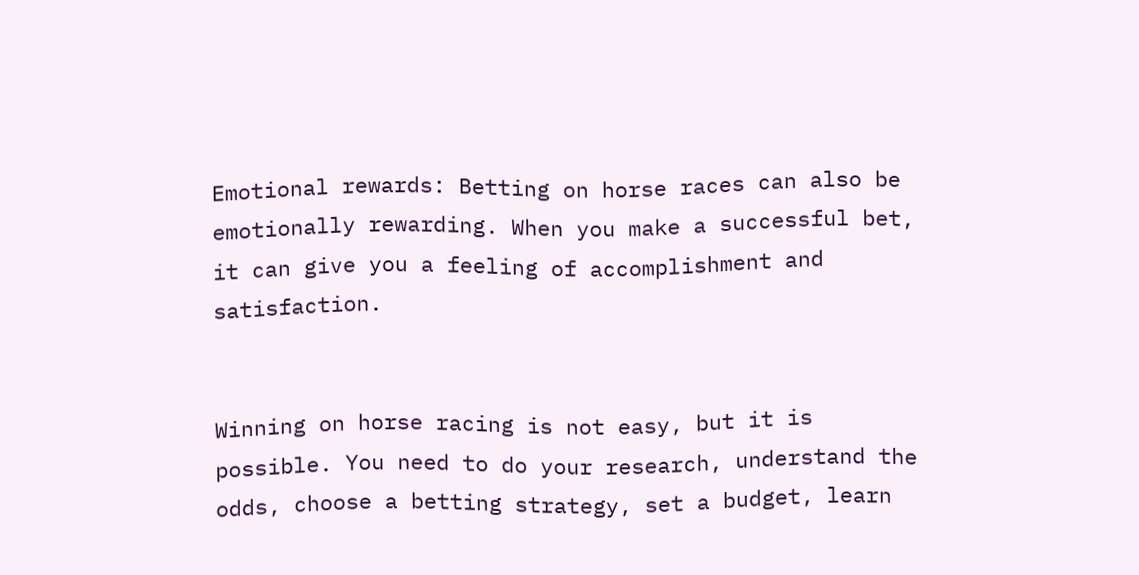Emotional rewards: Betting on horse races can also be emotionally rewarding. When you make a successful bet, it can give you a feeling of accomplishment and satisfaction.


Winning on horse racing is not easy, but it is possible. You need to do your research, understand the odds, choose a betting strategy, set a budget, learn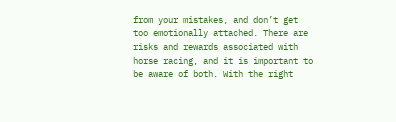from your mistakes, and don’t get too emotionally attached. There are risks and rewards associated with horse racing, and it is important to be aware of both. With the right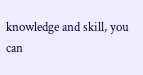knowledge and skill, you can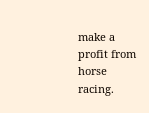make a profit from horse racing.